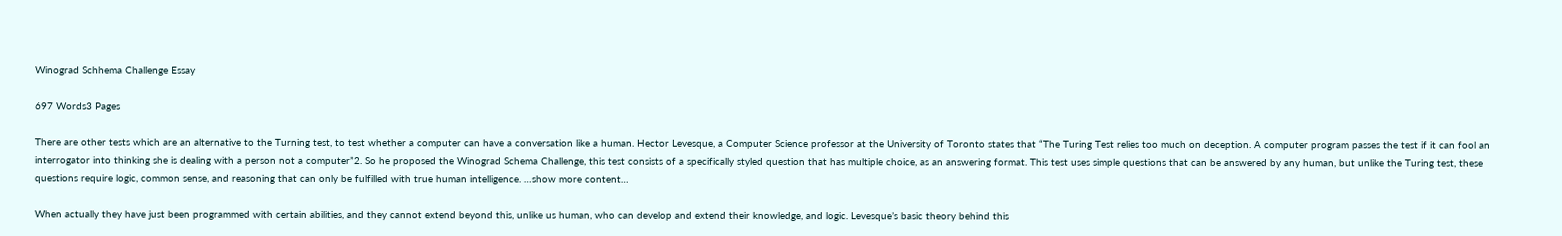Winograd Schhema Challenge Essay

697 Words3 Pages

There are other tests which are an alternative to the Turning test, to test whether a computer can have a conversation like a human. Hector Levesque, a Computer Science professor at the University of Toronto states that “The Turing Test relies too much on deception. A computer program passes the test if it can fool an interrogator into thinking she is dealing with a person not a computer”2. So he proposed the Winograd Schema Challenge, this test consists of a specifically styled question that has multiple choice, as an answering format. This test uses simple questions that can be answered by any human, but unlike the Turing test, these questions require logic, common sense, and reasoning that can only be fulfilled with true human intelligence. …show more content…

When actually they have just been programmed with certain abilities, and they cannot extend beyond this, unlike us human, who can develop and extend their knowledge, and logic. Levesque’s basic theory behind this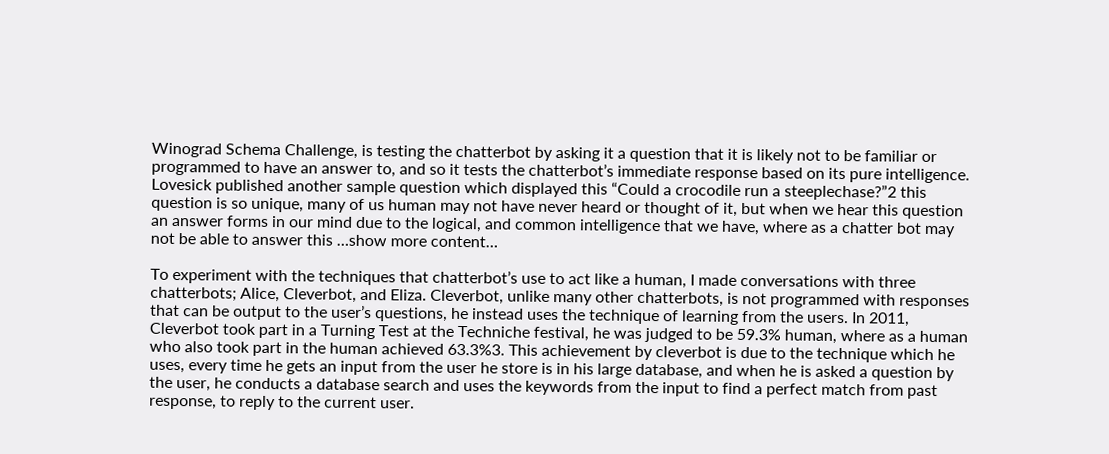Winograd Schema Challenge, is testing the chatterbot by asking it a question that it is likely not to be familiar or programmed to have an answer to, and so it tests the chatterbot’s immediate response based on its pure intelligence. Lovesick published another sample question which displayed this “Could a crocodile run a steeplechase?”2 this question is so unique, many of us human may not have never heard or thought of it, but when we hear this question an answer forms in our mind due to the logical, and common intelligence that we have, where as a chatter bot may not be able to answer this …show more content…

To experiment with the techniques that chatterbot’s use to act like a human, I made conversations with three chatterbots; Alice, Cleverbot, and Eliza. Cleverbot, unlike many other chatterbots, is not programmed with responses that can be output to the user’s questions, he instead uses the technique of learning from the users. In 2011, Cleverbot took part in a Turning Test at the Techniche festival, he was judged to be 59.3% human, where as a human who also took part in the human achieved 63.3%3. This achievement by cleverbot is due to the technique which he uses, every time he gets an input from the user he store is in his large database, and when he is asked a question by the user, he conducts a database search and uses the keywords from the input to find a perfect match from past response, to reply to the current user.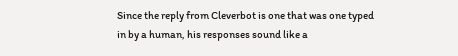Since the reply from Cleverbot is one that was one typed in by a human, his responses sound like a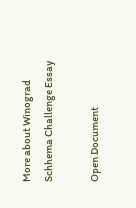More about Winograd Schhema Challenge Essay

Open Document